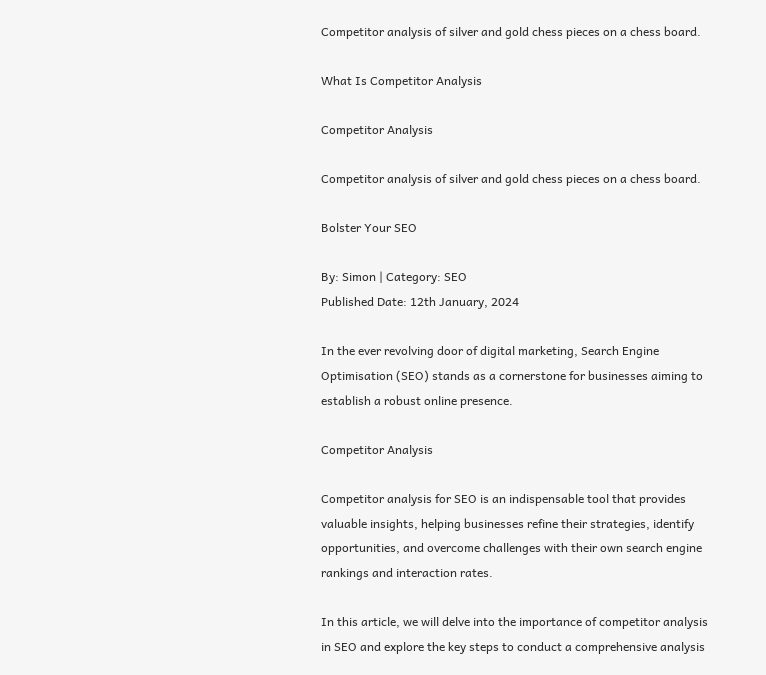Competitor analysis of silver and gold chess pieces on a chess board.

What Is Competitor Analysis

Competitor Analysis

Competitor analysis of silver and gold chess pieces on a chess board.

Bolster Your SEO

By: Simon | Category: SEO
Published Date: 12th January, 2024

In the ever revolving door of digital marketing, Search Engine Optimisation (SEO) stands as a cornerstone for businesses aiming to establish a robust online presence.

Competitor Analysis

Competitor analysis for SEO is an indispensable tool that provides valuable insights, helping businesses refine their strategies, identify opportunities, and overcome challenges with their own search engine rankings and interaction rates.

In this article, we will delve into the importance of competitor analysis in SEO and explore the key steps to conduct a comprehensive analysis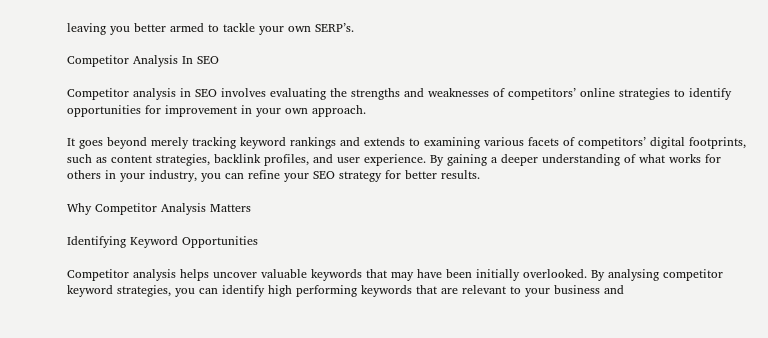leaving you better armed to tackle your own SERP’s.

Competitor Analysis In SEO

Competitor analysis in SEO involves evaluating the strengths and weaknesses of competitors’ online strategies to identify opportunities for improvement in your own approach.

It goes beyond merely tracking keyword rankings and extends to examining various facets of competitors’ digital footprints, such as content strategies, backlink profiles, and user experience. By gaining a deeper understanding of what works for others in your industry, you can refine your SEO strategy for better results.

Why Competitor Analysis Matters

Identifying Keyword Opportunities

Competitor analysis helps uncover valuable keywords that may have been initially overlooked. By analysing competitor keyword strategies, you can identify high performing keywords that are relevant to your business and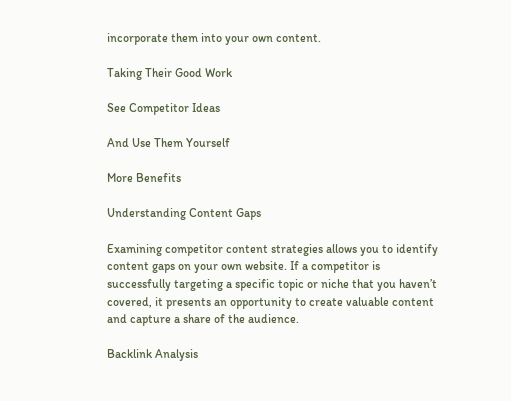incorporate them into your own content.

Taking Their Good Work

See Competitor Ideas

And Use Them Yourself

More Benefits

Understanding Content Gaps

Examining competitor content strategies allows you to identify content gaps on your own website. If a competitor is successfully targeting a specific topic or niche that you haven’t covered, it presents an opportunity to create valuable content and capture a share of the audience.

Backlink Analysis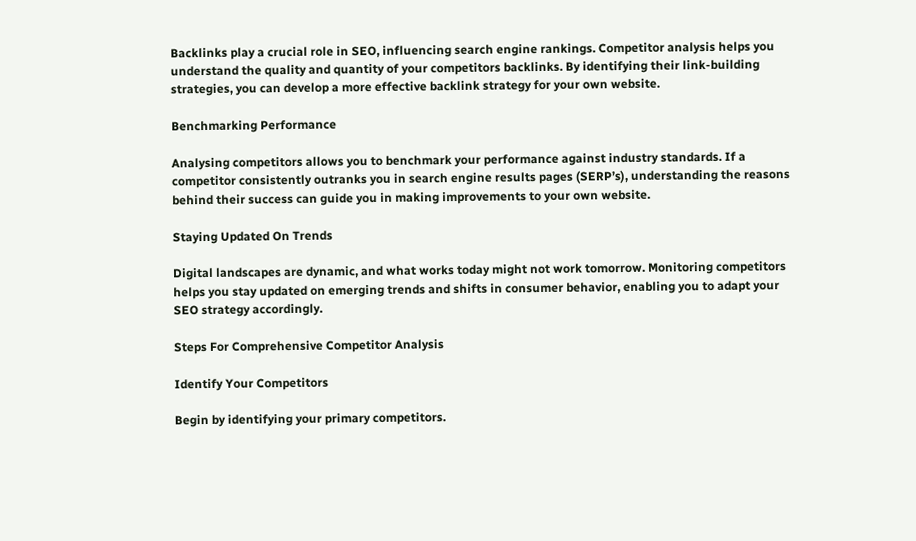Backlinks play a crucial role in SEO, influencing search engine rankings. Competitor analysis helps you understand the quality and quantity of your competitors backlinks. By identifying their link-building strategies, you can develop a more effective backlink strategy for your own website.

Benchmarking Performance

Analysing competitors allows you to benchmark your performance against industry standards. If a competitor consistently outranks you in search engine results pages (SERP’s), understanding the reasons behind their success can guide you in making improvements to your own website.

Staying Updated On Trends

Digital landscapes are dynamic, and what works today might not work tomorrow. Monitoring competitors helps you stay updated on emerging trends and shifts in consumer behavior, enabling you to adapt your SEO strategy accordingly.

Steps For Comprehensive Competitor Analysis

Identify Your Competitors

Begin by identifying your primary competitors.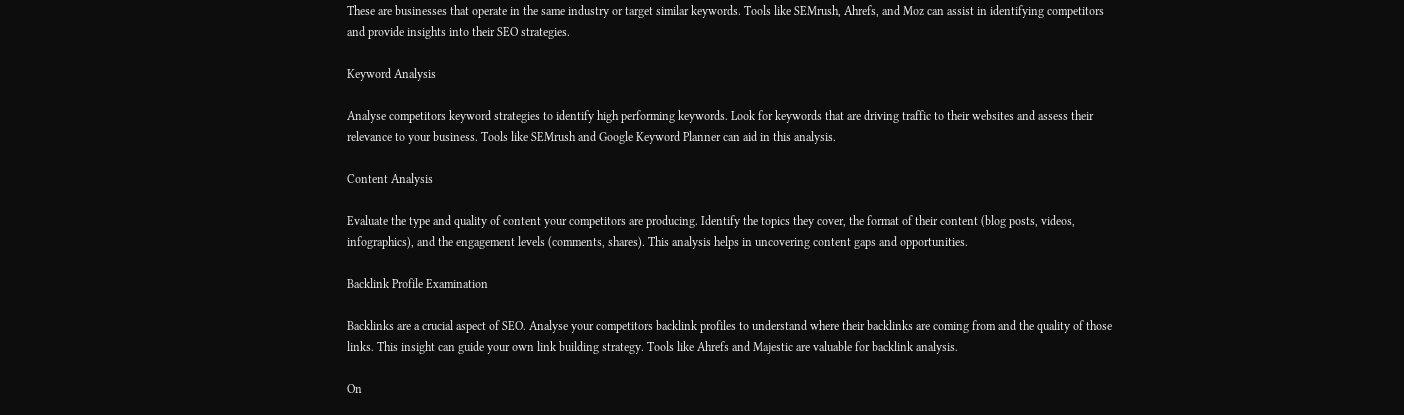These are businesses that operate in the same industry or target similar keywords. Tools like SEMrush, Ahrefs, and Moz can assist in identifying competitors and provide insights into their SEO strategies.

Keyword Analysis

Analyse competitors keyword strategies to identify high performing keywords. Look for keywords that are driving traffic to their websites and assess their relevance to your business. Tools like SEMrush and Google Keyword Planner can aid in this analysis.

Content Analysis

Evaluate the type and quality of content your competitors are producing. Identify the topics they cover, the format of their content (blog posts, videos, infographics), and the engagement levels (comments, shares). This analysis helps in uncovering content gaps and opportunities.

Backlink Profile Examination

Backlinks are a crucial aspect of SEO. Analyse your competitors backlink profiles to understand where their backlinks are coming from and the quality of those links. This insight can guide your own link building strategy. Tools like Ahrefs and Majestic are valuable for backlink analysis.

On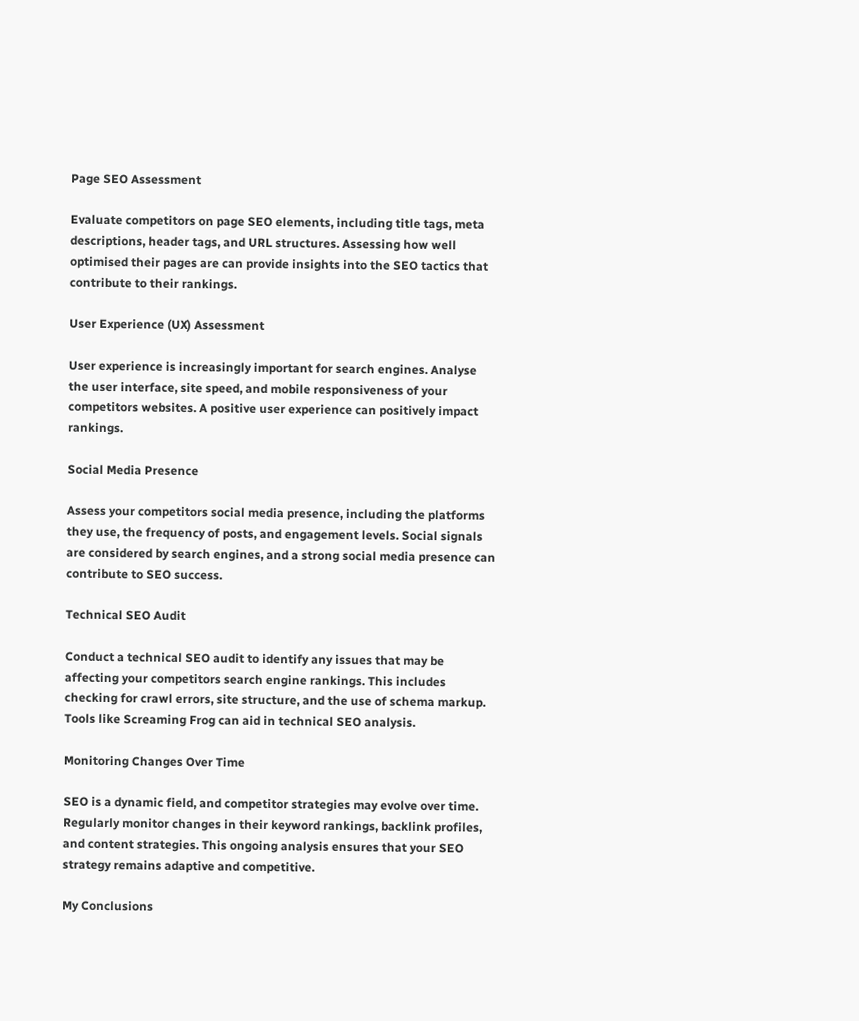Page SEO Assessment

Evaluate competitors on page SEO elements, including title tags, meta descriptions, header tags, and URL structures. Assessing how well optimised their pages are can provide insights into the SEO tactics that contribute to their rankings.

User Experience (UX) Assessment

User experience is increasingly important for search engines. Analyse the user interface, site speed, and mobile responsiveness of your competitors websites. A positive user experience can positively impact rankings.

Social Media Presence

Assess your competitors social media presence, including the platforms they use, the frequency of posts, and engagement levels. Social signals are considered by search engines, and a strong social media presence can contribute to SEO success.

Technical SEO Audit

Conduct a technical SEO audit to identify any issues that may be affecting your competitors search engine rankings. This includes checking for crawl errors, site structure, and the use of schema markup. Tools like Screaming Frog can aid in technical SEO analysis.

Monitoring Changes Over Time

SEO is a dynamic field, and competitor strategies may evolve over time. Regularly monitor changes in their keyword rankings, backlink profiles, and content strategies. This ongoing analysis ensures that your SEO strategy remains adaptive and competitive.

My Conclusions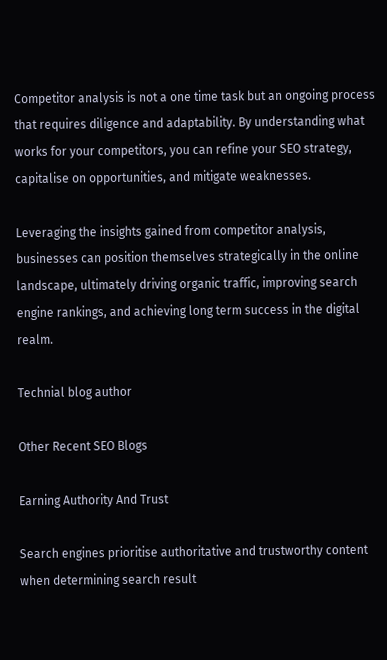Competitor analysis is not a one time task but an ongoing process that requires diligence and adaptability. By understanding what works for your competitors, you can refine your SEO strategy, capitalise on opportunities, and mitigate weaknesses.

Leveraging the insights gained from competitor analysis, businesses can position themselves strategically in the online landscape, ultimately driving organic traffic, improving search engine rankings, and achieving long term success in the digital realm.

Technial blog author

Other Recent SEO Blogs

Earning Authority And Trust

Search engines prioritise authoritative and trustworthy content when determining search result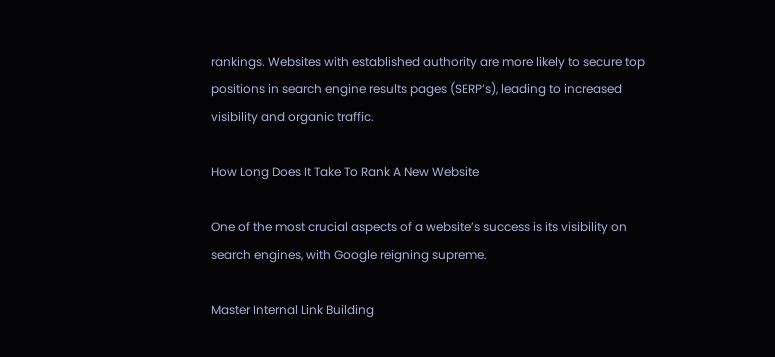rankings. Websites with established authority are more likely to secure top positions in search engine results pages (SERP’s), leading to increased visibility and organic traffic.

How Long Does It Take To Rank A New Website

One of the most crucial aspects of a website’s success is its visibility on search engines, with Google reigning supreme.

Master Internal Link Building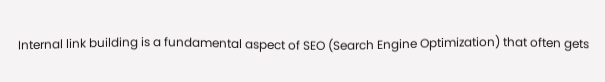Internal link building is a fundamental aspect of SEO (Search Engine Optimization) that often gets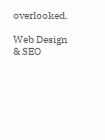overlooked.

Web Design & SEO